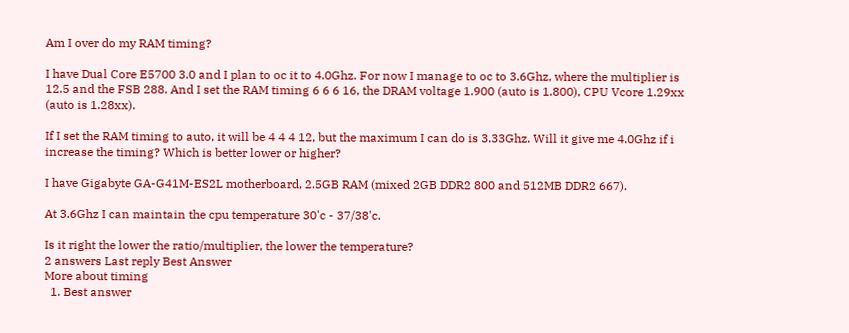Am I over do my RAM timing?

I have Dual Core E5700 3.0 and I plan to oc it to 4.0Ghz. For now I manage to oc to 3.6Ghz, where the multiplier is 12.5 and the FSB 288. And I set the RAM timing 6 6 6 16, the DRAM voltage 1.900 (auto is 1.800), CPU Vcore 1.29xx (auto is 1.28xx).

If I set the RAM timing to auto, it will be 4 4 4 12, but the maximum I can do is 3.33Ghz. Will it give me 4.0Ghz if i increase the timing? Which is better lower or higher?

I have Gigabyte GA-G41M-ES2L motherboard, 2.5GB RAM (mixed 2GB DDR2 800 and 512MB DDR2 667).

At 3.6Ghz I can maintain the cpu temperature 30'c - 37/38'c.

Is it right the lower the ratio/multiplier, the lower the temperature?
2 answers Last reply Best Answer
More about timing
  1. Best answer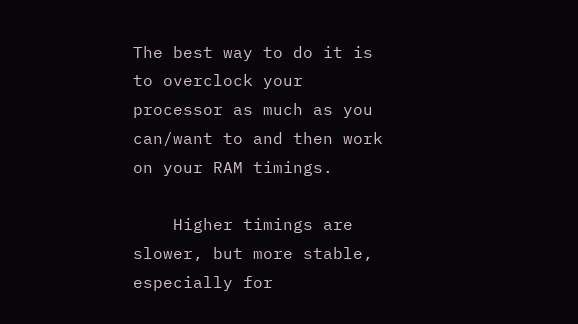The best way to do it is to overclock your processor as much as you can/want to and then work on your RAM timings.

    Higher timings are slower, but more stable, especially for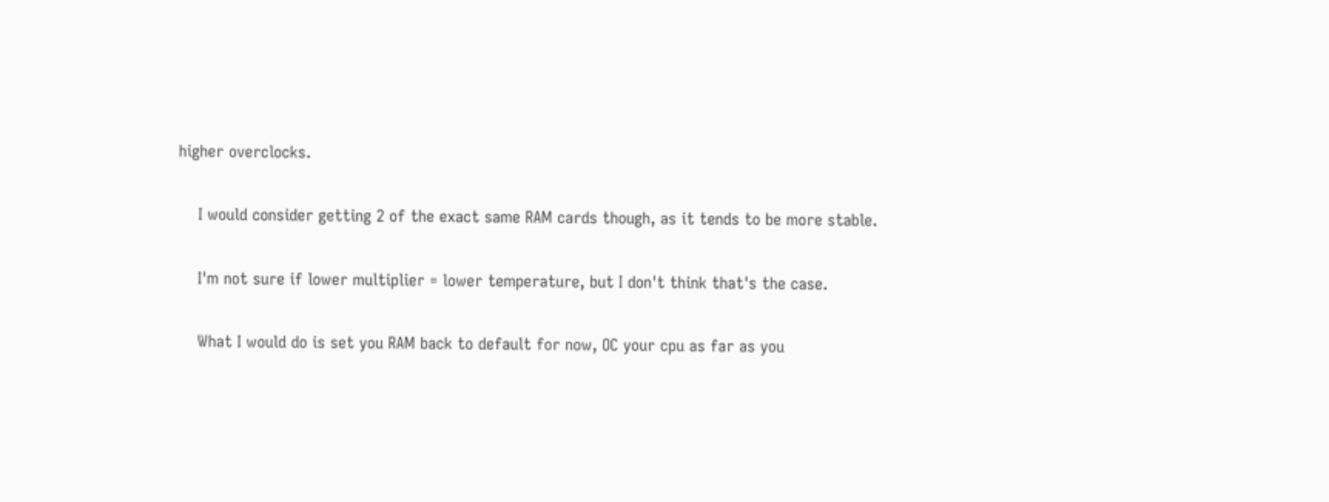higher overclocks.

    I would consider getting 2 of the exact same RAM cards though, as it tends to be more stable.

    I'm not sure if lower multiplier = lower temperature, but I don't think that's the case.

    What I would do is set you RAM back to default for now, OC your cpu as far as you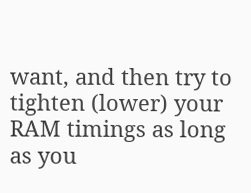want, and then try to tighten (lower) your RAM timings as long as you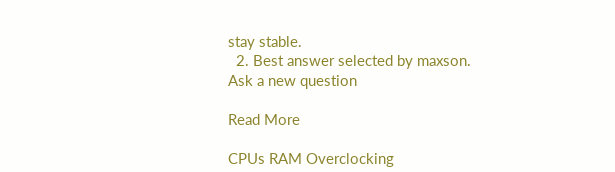stay stable.
  2. Best answer selected by maxson.
Ask a new question

Read More

CPUs RAM Overclocking